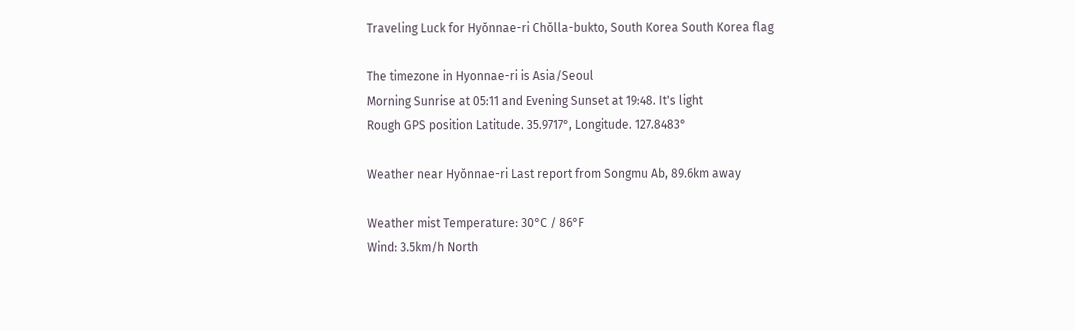Traveling Luck for Hyŏnnae-ri Chŏlla-bukto, South Korea South Korea flag

The timezone in Hyonnae-ri is Asia/Seoul
Morning Sunrise at 05:11 and Evening Sunset at 19:48. It's light
Rough GPS position Latitude. 35.9717°, Longitude. 127.8483°

Weather near Hyŏnnae-ri Last report from Songmu Ab, 89.6km away

Weather mist Temperature: 30°C / 86°F
Wind: 3.5km/h North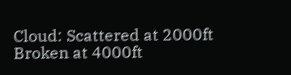Cloud: Scattered at 2000ft Broken at 4000ft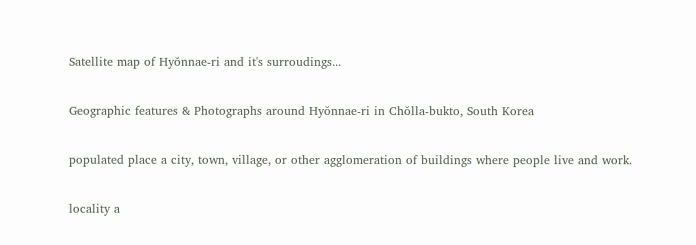Satellite map of Hyŏnnae-ri and it's surroudings...

Geographic features & Photographs around Hyŏnnae-ri in Chŏlla-bukto, South Korea

populated place a city, town, village, or other agglomeration of buildings where people live and work.

locality a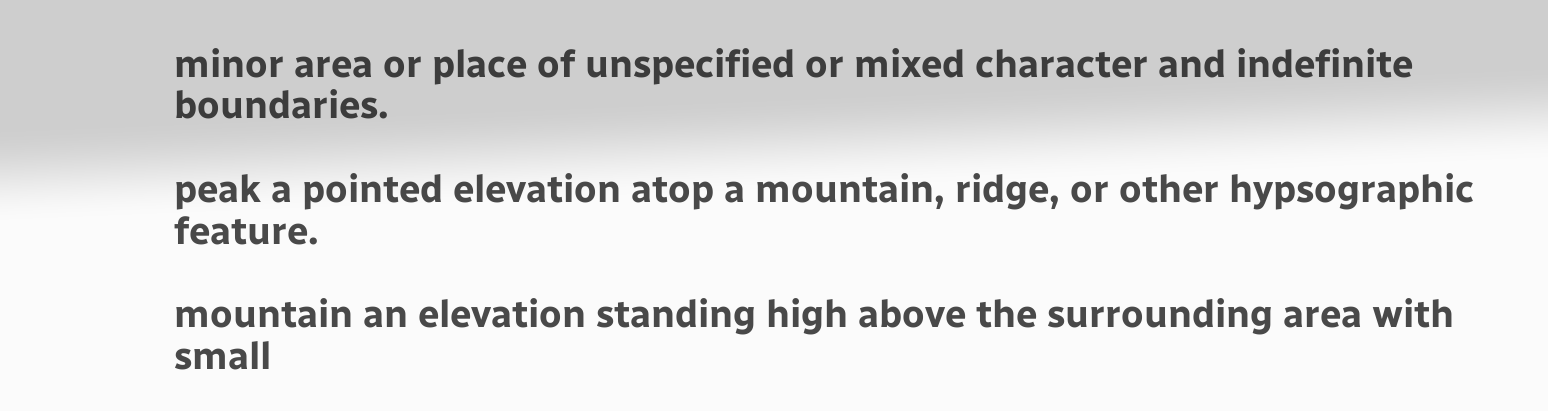minor area or place of unspecified or mixed character and indefinite boundaries.

peak a pointed elevation atop a mountain, ridge, or other hypsographic feature.

mountain an elevation standing high above the surrounding area with small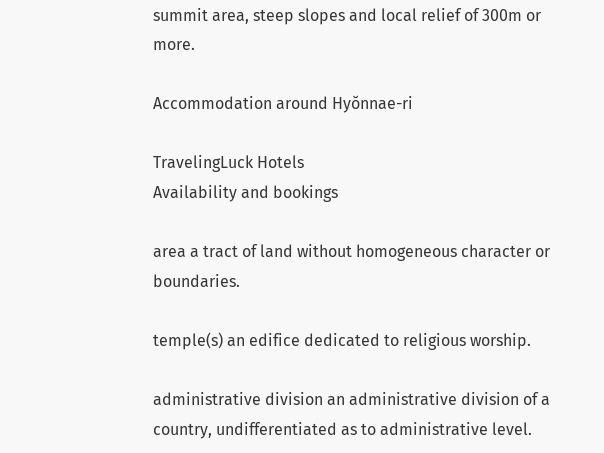summit area, steep slopes and local relief of 300m or more.

Accommodation around Hyŏnnae-ri

TravelingLuck Hotels
Availability and bookings

area a tract of land without homogeneous character or boundaries.

temple(s) an edifice dedicated to religious worship.

administrative division an administrative division of a country, undifferentiated as to administrative level.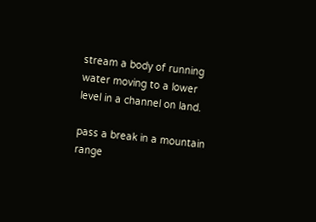stream a body of running water moving to a lower level in a channel on land.

pass a break in a mountain range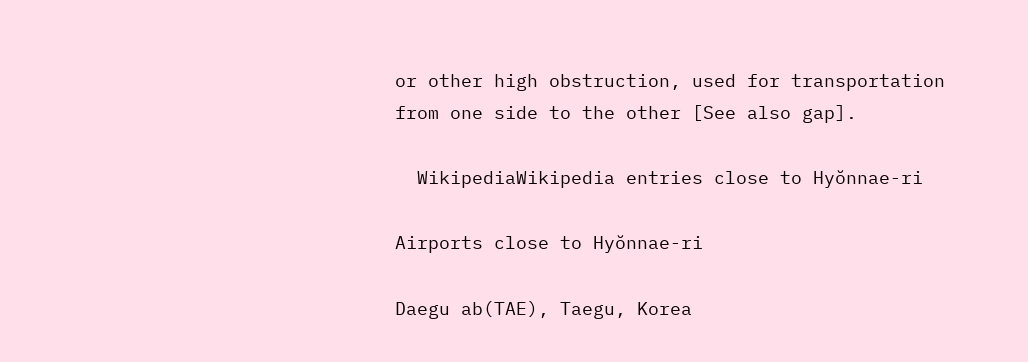or other high obstruction, used for transportation from one side to the other [See also gap].

  WikipediaWikipedia entries close to Hyŏnnae-ri

Airports close to Hyŏnnae-ri

Daegu ab(TAE), Taegu, Korea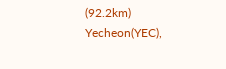(92.2km)
Yecheon(YEC),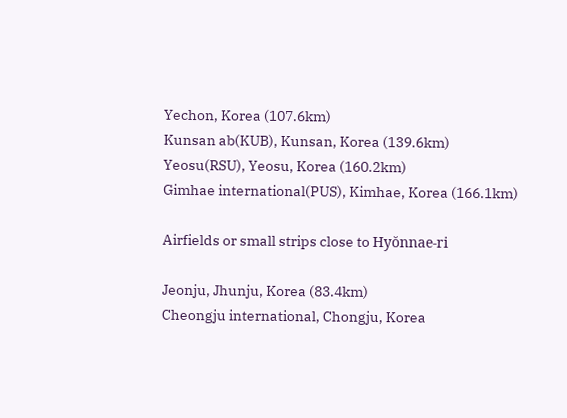Yechon, Korea (107.6km)
Kunsan ab(KUB), Kunsan, Korea (139.6km)
Yeosu(RSU), Yeosu, Korea (160.2km)
Gimhae international(PUS), Kimhae, Korea (166.1km)

Airfields or small strips close to Hyŏnnae-ri

Jeonju, Jhunju, Korea (83.4km)
Cheongju international, Chongju, Korea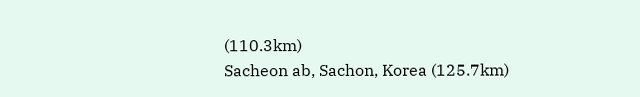(110.3km)
Sacheon ab, Sachon, Korea (125.7km)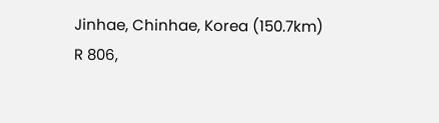Jinhae, Chinhae, Korea (150.7km)
R 806,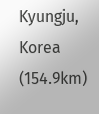Kyungju, Korea (154.9km)